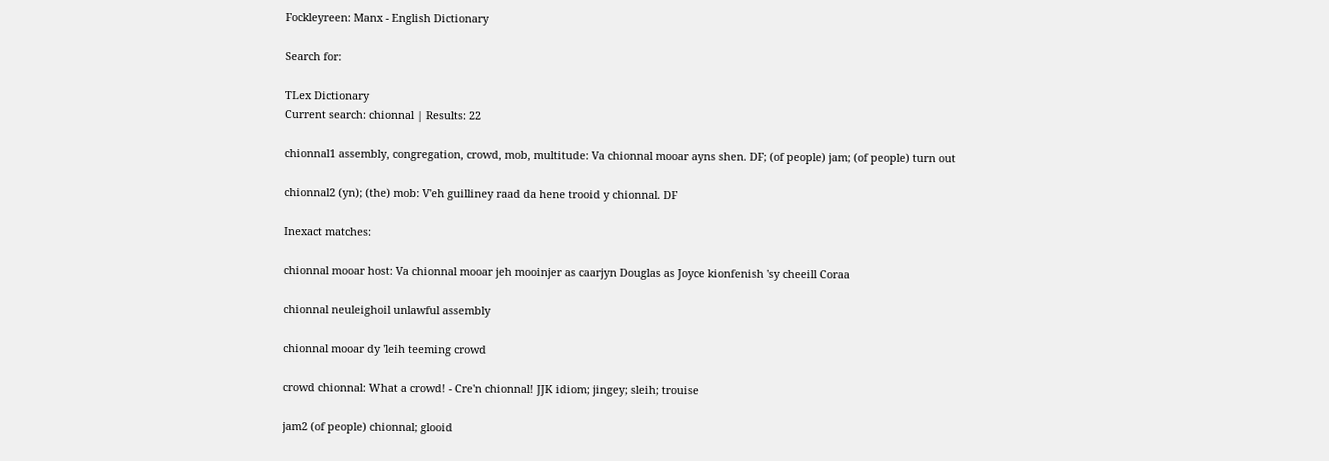Fockleyreen: Manx - English Dictionary

Search for:

TLex Dictionary
Current search: chionnal | Results: 22

chionnal1 assembly, congregation, crowd, mob, multitude: Va chionnal mooar ayns shen. DF; (of people) jam; (of people) turn out

chionnal2 (yn); (the) mob: V'eh guilliney raad da hene trooid y chionnal. DF

Inexact matches:

chionnal mooar host: Va chionnal mooar jeh mooinjer as caarjyn Douglas as Joyce kionfenish 'sy cheeill Coraa

chionnal neuleighoil unlawful assembly

chionnal mooar dy 'leih teeming crowd

crowd chionnal: What a crowd! - Cre'n chionnal! JJK idiom; jingey; sleih; trouise

jam2 (of people) chionnal; glooid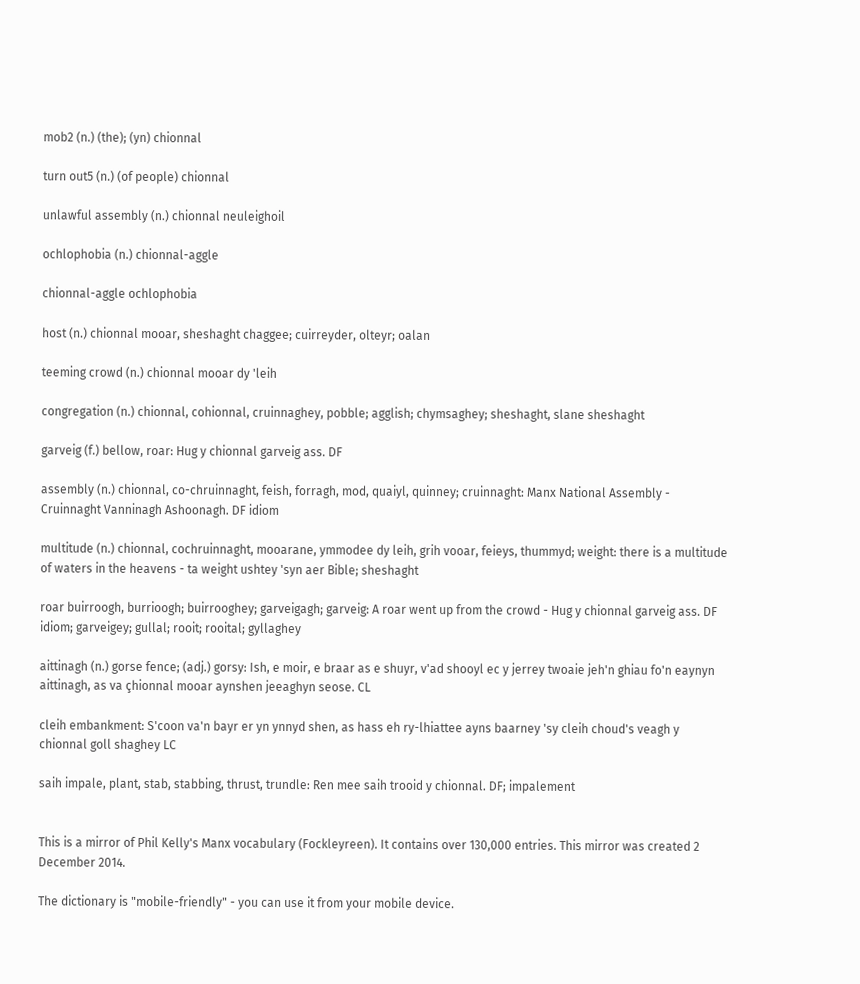mob2 (n.) (the); (yn) chionnal

turn out5 (n.) (of people) chionnal

unlawful assembly (n.) chionnal neuleighoil

ochlophobia (n.) chionnal-aggle

chionnal-aggle ochlophobia

host (n.) chionnal mooar, sheshaght chaggee; cuirreyder, olteyr; oalan

teeming crowd (n.) chionnal mooar dy 'leih

congregation (n.) chionnal, cohionnal, cruinnaghey, pobble; agglish; chymsaghey; sheshaght, slane sheshaght

garveig (f.) bellow, roar: Hug y chionnal garveig ass. DF

assembly (n.) chionnal, co-chruinnaght, feish, forragh, mod, quaiyl, quinney; cruinnaght: Manx National Assembly - Cruinnaght Vanninagh Ashoonagh. DF idiom

multitude (n.) chionnal, cochruinnaght, mooarane, ymmodee dy leih, grih vooar, feieys, thummyd; weight: there is a multitude of waters in the heavens - ta weight ushtey 'syn aer Bible; sheshaght

roar buirroogh, burrioogh; buirrooghey; garveigagh; garveig: A roar went up from the crowd - Hug y chionnal garveig ass. DF idiom; garveigey; gullal; rooit; rooital; gyllaghey

aittinagh (n.) gorse fence; (adj.) gorsy: Ish, e moir, e braar as e shuyr, v'ad shooyl ec y jerrey twoaie jeh'n ghiau fo'n eaynyn aittinagh, as va çhionnal mooar aynshen jeeaghyn seose. CL

cleih embankment: S'coon va'n bayr er yn ynnyd shen, as hass eh ry-lhiattee ayns baarney 'sy cleih choud's veagh y chionnal goll shaghey LC

saih impale, plant, stab, stabbing, thrust, trundle: Ren mee saih trooid y chionnal. DF; impalement


This is a mirror of Phil Kelly's Manx vocabulary (Fockleyreen). It contains over 130,000 entries. This mirror was created 2 December 2014.

The dictionary is "mobile-friendly" - you can use it from your mobile device.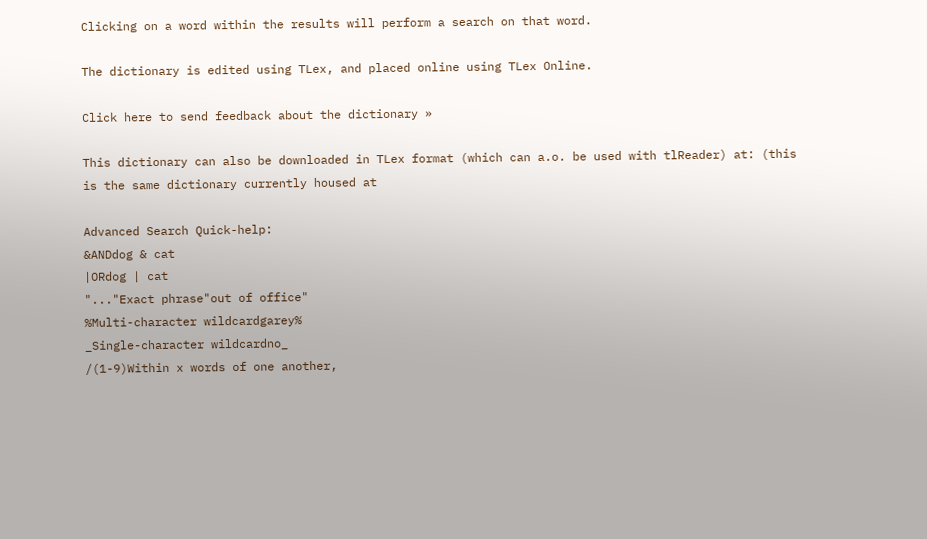Clicking on a word within the results will perform a search on that word.

The dictionary is edited using TLex, and placed online using TLex Online.

Click here to send feedback about the dictionary »

This dictionary can also be downloaded in TLex format (which can a.o. be used with tlReader) at: (this is the same dictionary currently housed at

Advanced Search Quick-help:
&ANDdog & cat
|ORdog | cat
"..."Exact phrase"out of office"
%Multi-character wildcardgarey%
_Single-character wildcardno_
/(1-9)Within x words of one another,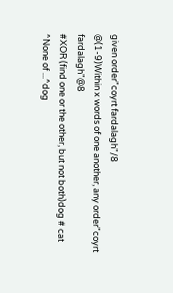given order"coyrt fardalagh"/8
@(1-9)Within x words of one another, any order"coyrt fardalagh"@8
#XOR (find one or the other, but not both)dog # cat
^None of ...^dog